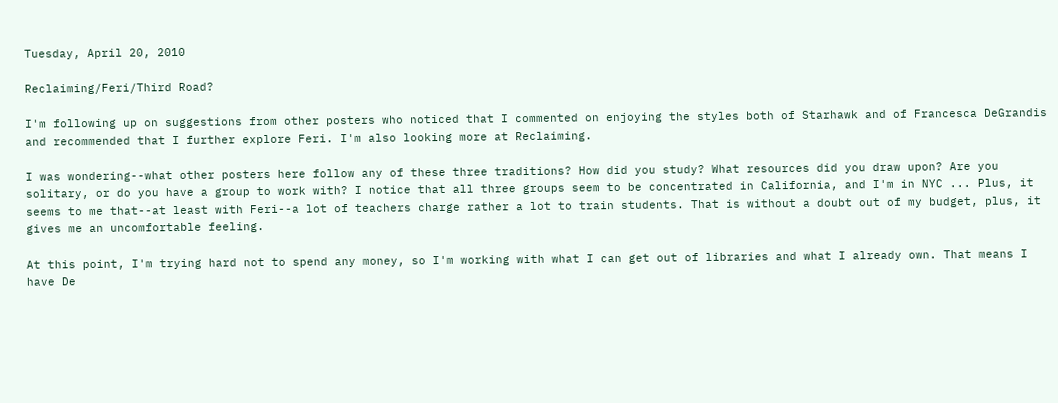Tuesday, April 20, 2010

Reclaiming/Feri/Third Road?

I'm following up on suggestions from other posters who noticed that I commented on enjoying the styles both of Starhawk and of Francesca DeGrandis and recommended that I further explore Feri. I'm also looking more at Reclaiming.

I was wondering--what other posters here follow any of these three traditions? How did you study? What resources did you draw upon? Are you solitary, or do you have a group to work with? I notice that all three groups seem to be concentrated in California, and I'm in NYC ... Plus, it seems to me that--at least with Feri--a lot of teachers charge rather a lot to train students. That is without a doubt out of my budget, plus, it gives me an uncomfortable feeling.

At this point, I'm trying hard not to spend any money, so I'm working with what I can get out of libraries and what I already own. That means I have De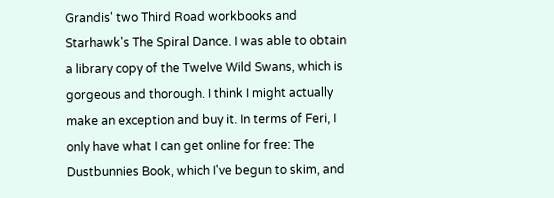Grandis' two Third Road workbooks and Starhawk's The Spiral Dance. I was able to obtain a library copy of the Twelve Wild Swans, which is gorgeous and thorough. I think I might actually make an exception and buy it. In terms of Feri, I only have what I can get online for free: The Dustbunnies Book, which I've begun to skim, and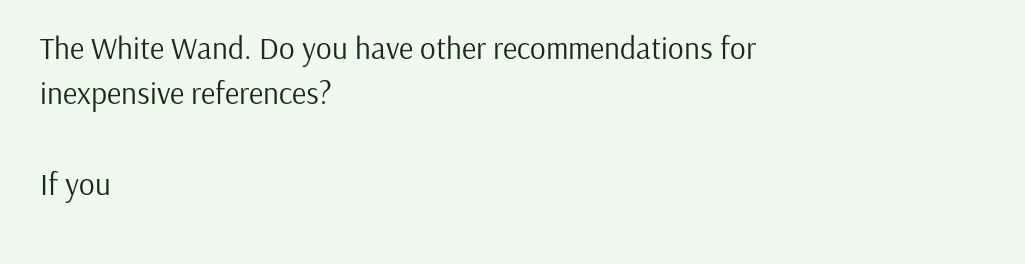The White Wand. Do you have other recommendations for inexpensive references?

If you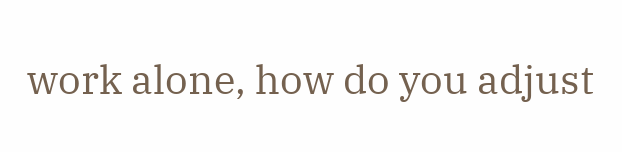work alone, how do you adjust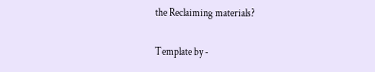the Reclaiming materials?

Template by -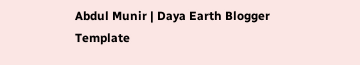Abdul Munir | Daya Earth Blogger Template